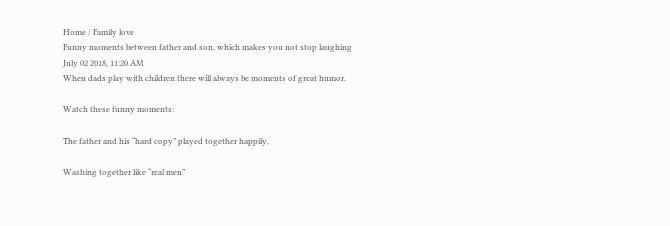Home / Family love
Funny moments between father and son, which makes you not stop laughing
July 02 2018, 11:20 AM
When dads play with children there will always be moments of great humor.

Watch these funny moments:

The father and his “hard copy” played together happily,

Washing together like “real men”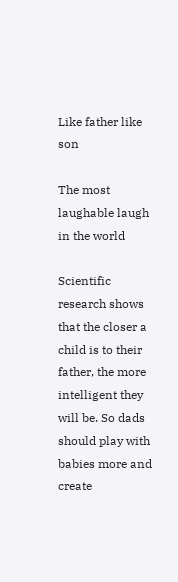Like father like son

The most laughable laugh in the world

Scientific research shows that the closer a child is to their father, the more intelligent they will be. So dads should play with babies more and create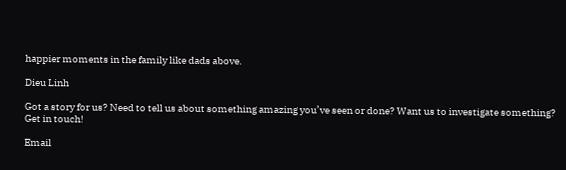happier moments in the family like dads above.

Dieu Linh

Got a story for us? Need to tell us about something amazing you’ve seen or done? Want us to investigate something? Get in touch!

Email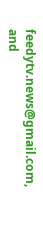feedytv.news@gmail.com, and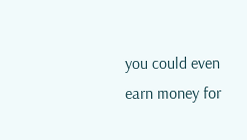you could even earn money for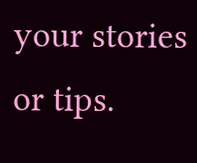your stories or tips.